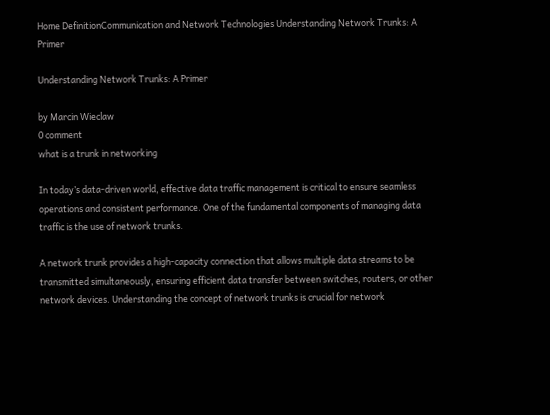Home DefinitionCommunication and Network Technologies Understanding Network Trunks: A Primer

Understanding Network Trunks: A Primer

by Marcin Wieclaw
0 comment
what is a trunk in networking

In today’s data-driven world, effective data traffic management is critical to ensure seamless operations and consistent performance. One of the fundamental components of managing data traffic is the use of network trunks.

A network trunk provides a high-capacity connection that allows multiple data streams to be transmitted simultaneously, ensuring efficient data transfer between switches, routers, or other network devices. Understanding the concept of network trunks is crucial for network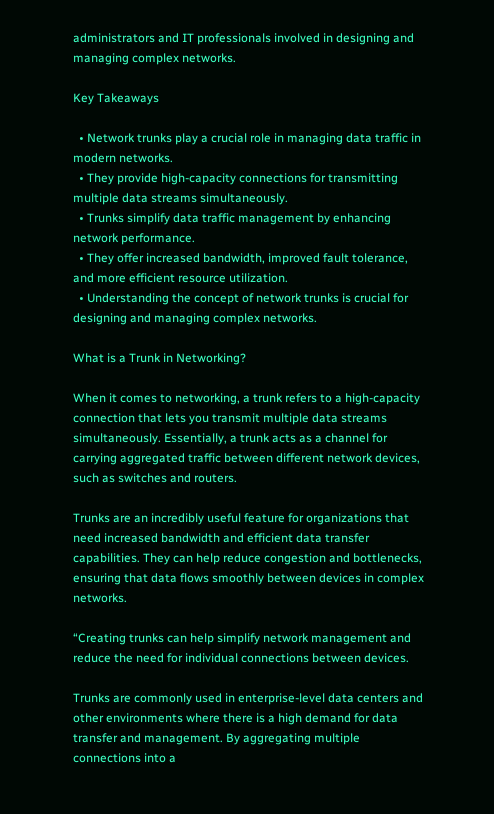administrators and IT professionals involved in designing and managing complex networks.

Key Takeaways

  • Network trunks play a crucial role in managing data traffic in modern networks.
  • They provide high-capacity connections for transmitting multiple data streams simultaneously.
  • Trunks simplify data traffic management by enhancing network performance.
  • They offer increased bandwidth, improved fault tolerance, and more efficient resource utilization.
  • Understanding the concept of network trunks is crucial for designing and managing complex networks.

What is a Trunk in Networking?

When it comes to networking, a trunk refers to a high-capacity connection that lets you transmit multiple data streams simultaneously. Essentially, a trunk acts as a channel for carrying aggregated traffic between different network devices, such as switches and routers.

Trunks are an incredibly useful feature for organizations that need increased bandwidth and efficient data transfer capabilities. They can help reduce congestion and bottlenecks, ensuring that data flows smoothly between devices in complex networks.

“Creating trunks can help simplify network management and reduce the need for individual connections between devices.

Trunks are commonly used in enterprise-level data centers and other environments where there is a high demand for data transfer and management. By aggregating multiple connections into a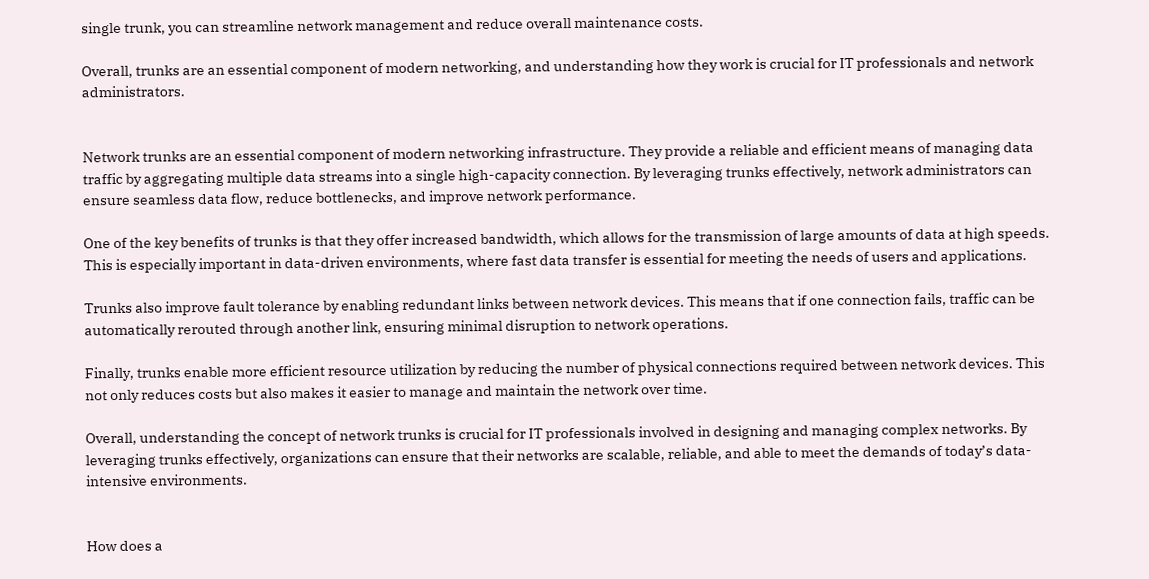single trunk, you can streamline network management and reduce overall maintenance costs.

Overall, trunks are an essential component of modern networking, and understanding how they work is crucial for IT professionals and network administrators.


Network trunks are an essential component of modern networking infrastructure. They provide a reliable and efficient means of managing data traffic by aggregating multiple data streams into a single high-capacity connection. By leveraging trunks effectively, network administrators can ensure seamless data flow, reduce bottlenecks, and improve network performance.

One of the key benefits of trunks is that they offer increased bandwidth, which allows for the transmission of large amounts of data at high speeds. This is especially important in data-driven environments, where fast data transfer is essential for meeting the needs of users and applications.

Trunks also improve fault tolerance by enabling redundant links between network devices. This means that if one connection fails, traffic can be automatically rerouted through another link, ensuring minimal disruption to network operations.

Finally, trunks enable more efficient resource utilization by reducing the number of physical connections required between network devices. This not only reduces costs but also makes it easier to manage and maintain the network over time.

Overall, understanding the concept of network trunks is crucial for IT professionals involved in designing and managing complex networks. By leveraging trunks effectively, organizations can ensure that their networks are scalable, reliable, and able to meet the demands of today’s data-intensive environments.


How does a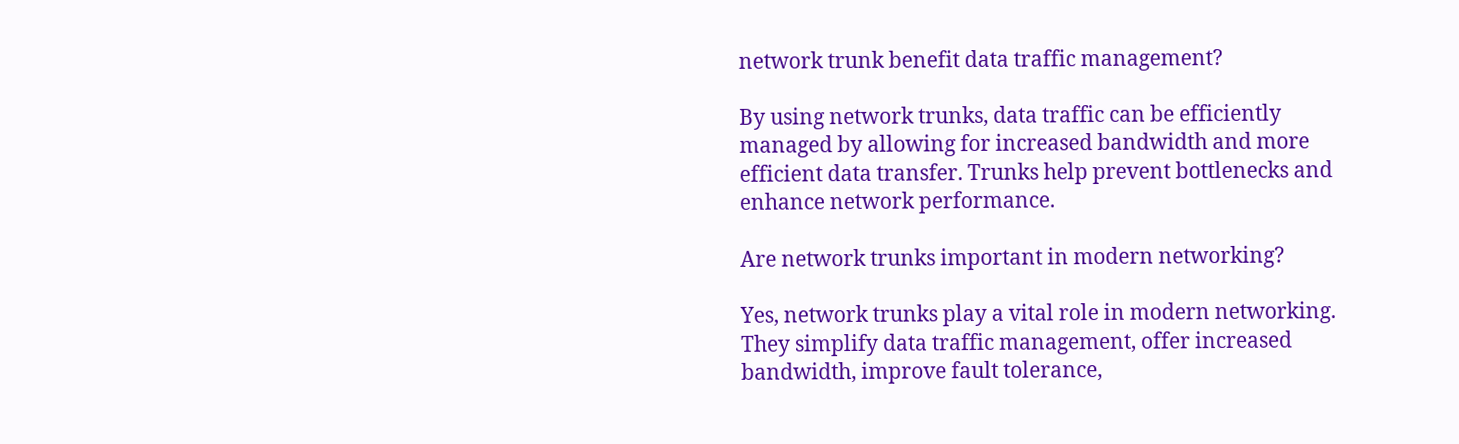network trunk benefit data traffic management?

By using network trunks, data traffic can be efficiently managed by allowing for increased bandwidth and more efficient data transfer. Trunks help prevent bottlenecks and enhance network performance.

Are network trunks important in modern networking?

Yes, network trunks play a vital role in modern networking. They simplify data traffic management, offer increased bandwidth, improve fault tolerance,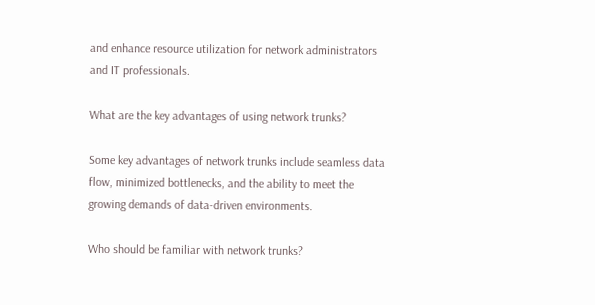and enhance resource utilization for network administrators and IT professionals.

What are the key advantages of using network trunks?

Some key advantages of network trunks include seamless data flow, minimized bottlenecks, and the ability to meet the growing demands of data-driven environments.

Who should be familiar with network trunks?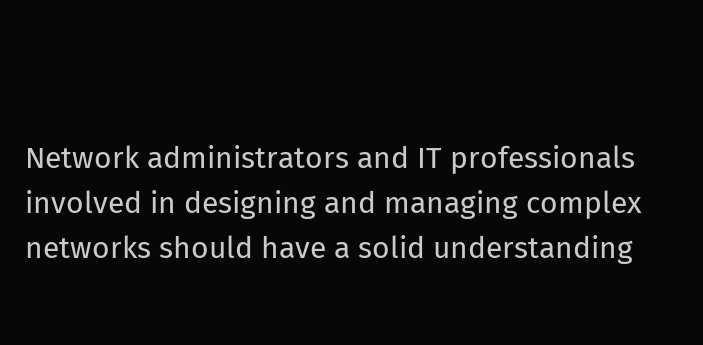Network administrators and IT professionals involved in designing and managing complex networks should have a solid understanding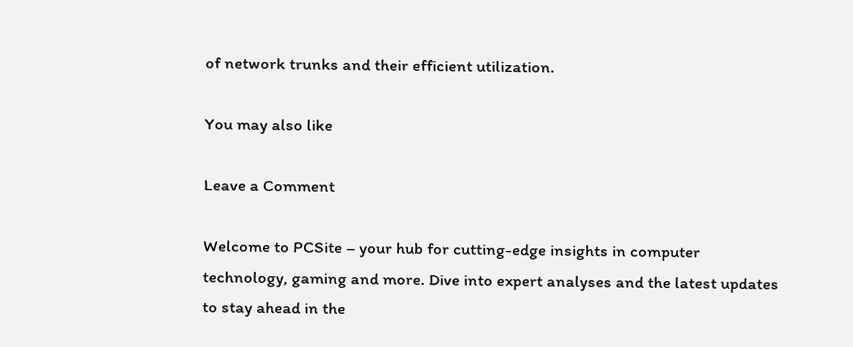of network trunks and their efficient utilization.

You may also like

Leave a Comment

Welcome to PCSite – your hub for cutting-edge insights in computer technology, gaming and more. Dive into expert analyses and the latest updates to stay ahead in the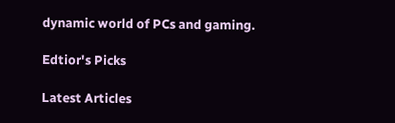dynamic world of PCs and gaming.

Edtior's Picks

Latest Articles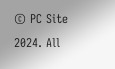© PC Site 2024. All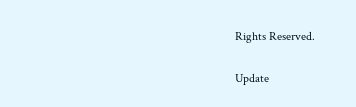Rights Reserved.

Update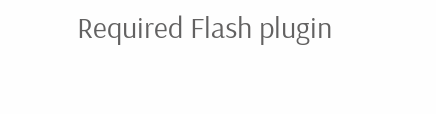Required Flash plugin